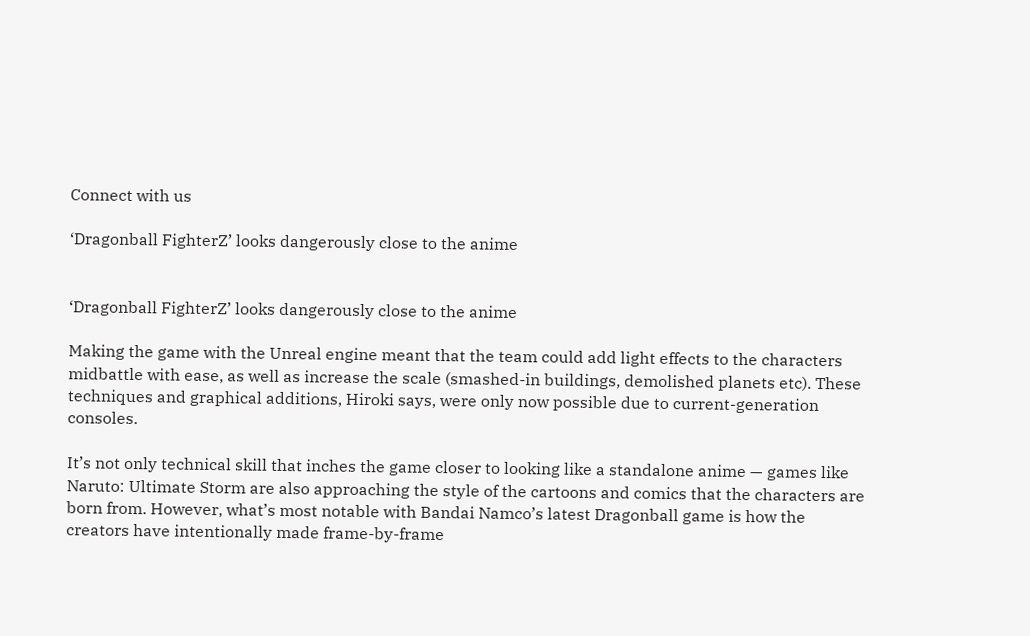Connect with us

‘Dragonball FighterZ’ looks dangerously close to the anime


‘Dragonball FighterZ’ looks dangerously close to the anime

Making the game with the Unreal engine meant that the team could add light effects to the characters midbattle with ease, as well as increase the scale (smashed-in buildings, demolished planets etc). These techniques and graphical additions, Hiroki says, were only now possible due to current-generation consoles.

It’s not only technical skill that inches the game closer to looking like a standalone anime — games like Naruto: Ultimate Storm are also approaching the style of the cartoons and comics that the characters are born from. However, what’s most notable with Bandai Namco’s latest Dragonball game is how the creators have intentionally made frame-by-frame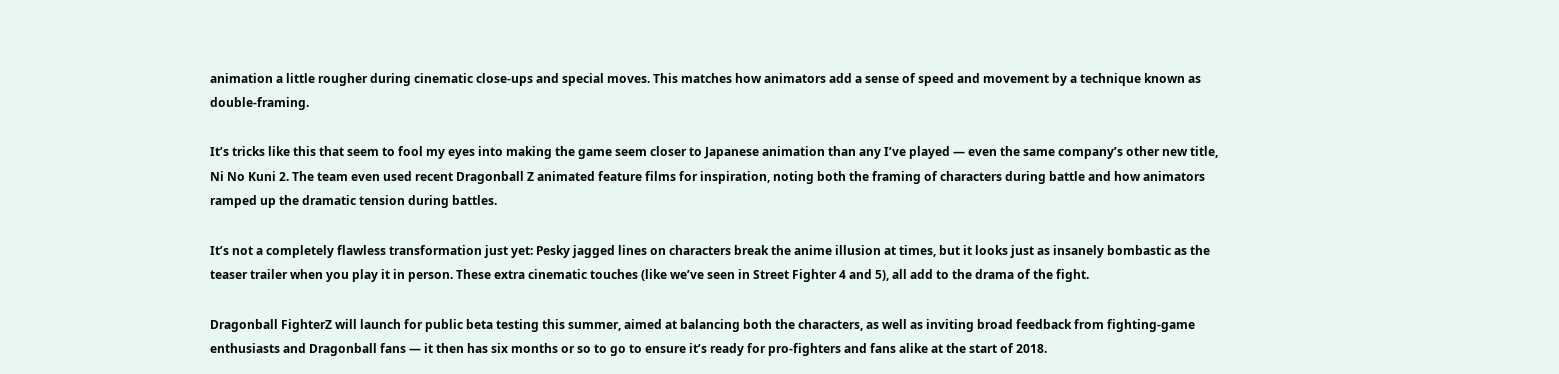animation a little rougher during cinematic close-ups and special moves. This matches how animators add a sense of speed and movement by a technique known as double-framing.

It’s tricks like this that seem to fool my eyes into making the game seem closer to Japanese animation than any I’ve played — even the same company’s other new title, Ni No Kuni 2. The team even used recent Dragonball Z animated feature films for inspiration, noting both the framing of characters during battle and how animators ramped up the dramatic tension during battles.

It’s not a completely flawless transformation just yet: Pesky jagged lines on characters break the anime illusion at times, but it looks just as insanely bombastic as the teaser trailer when you play it in person. These extra cinematic touches (like we’ve seen in Street Fighter 4 and 5), all add to the drama of the fight.

Dragonball FighterZ will launch for public beta testing this summer, aimed at balancing both the characters, as well as inviting broad feedback from fighting-game enthusiasts and Dragonball fans — it then has six months or so to go to ensure it’s ready for pro-fighters and fans alike at the start of 2018.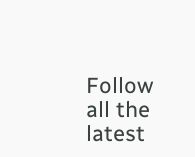Follow all the latest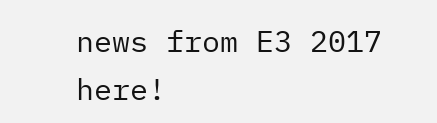news from E3 2017 here!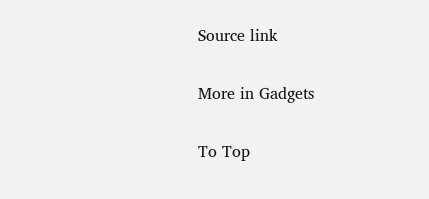Source link

More in Gadgets

To Top